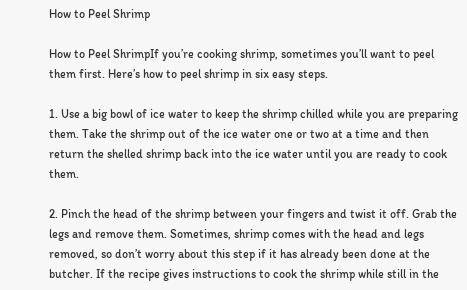How to Peel Shrimp

How to Peel ShrimpIf you’re cooking shrimp, sometimes you’ll want to peel them first. Here’s how to peel shrimp in six easy steps.

1. Use a big bowl of ice water to keep the shrimp chilled while you are preparing them. Take the shrimp out of the ice water one or two at a time and then return the shelled shrimp back into the ice water until you are ready to cook them.

2. Pinch the head of the shrimp between your fingers and twist it off. Grab the legs and remove them. Sometimes, shrimp comes with the head and legs removed, so don’t worry about this step if it has already been done at the butcher. If the recipe gives instructions to cook the shrimp while still in the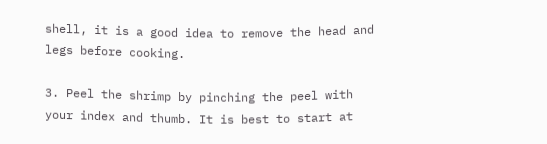shell, it is a good idea to remove the head and legs before cooking.

3. Peel the shrimp by pinching the peel with your index and thumb. It is best to start at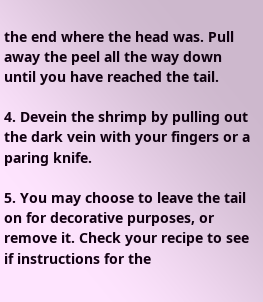the end where the head was. Pull away the peel all the way down until you have reached the tail.

4. Devein the shrimp by pulling out the dark vein with your fingers or a paring knife.

5. You may choose to leave the tail on for decorative purposes, or remove it. Check your recipe to see if instructions for the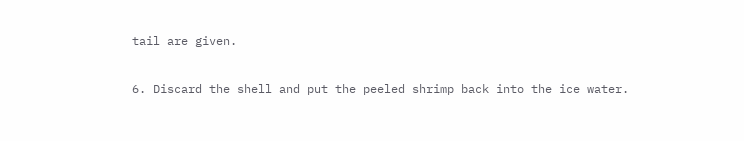tail are given.

6. Discard the shell and put the peeled shrimp back into the ice water.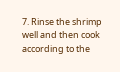7. Rinse the shrimp well and then cook according to the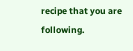recipe that you are following.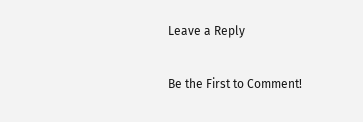Leave a Reply

Be the First to Comment!